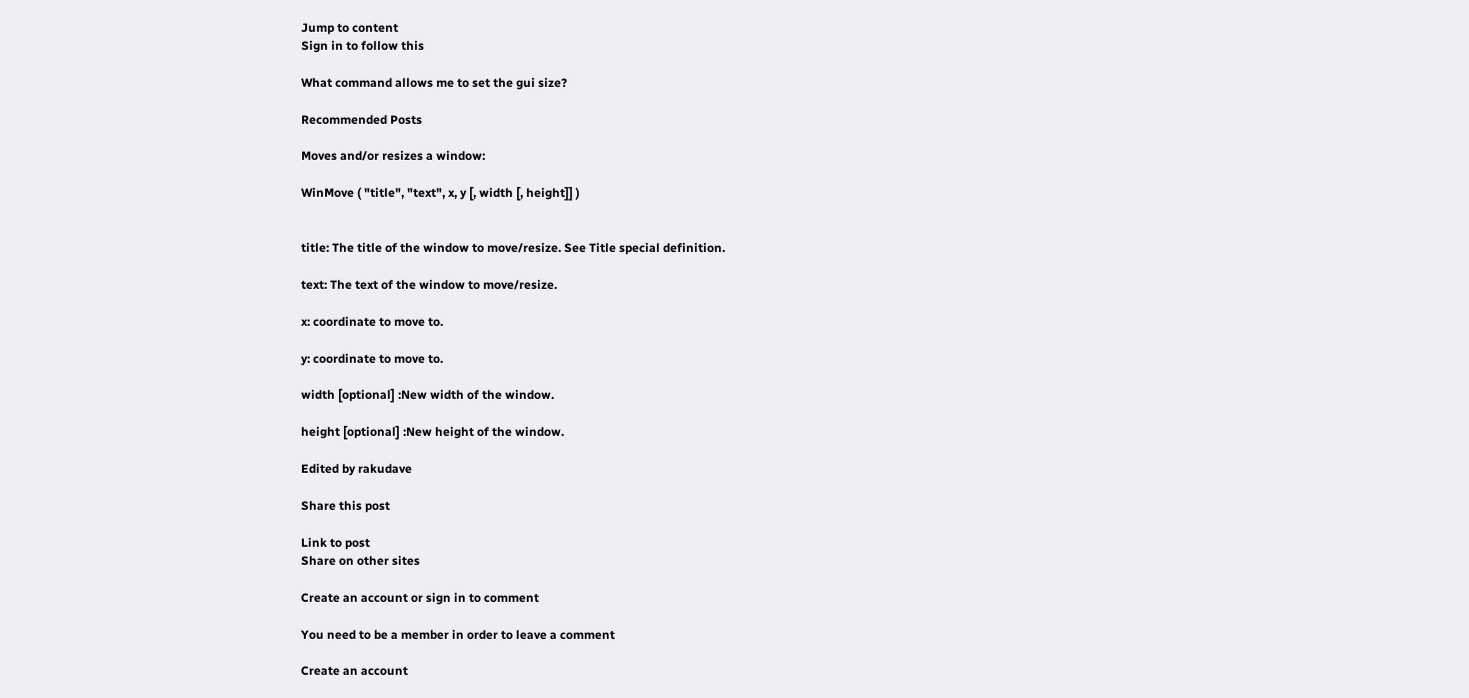Jump to content
Sign in to follow this

What command allows me to set the gui size?

Recommended Posts

Moves and/or resizes a window:

WinMove ( "title", "text", x, y [, width [, height]] )


title: The title of the window to move/resize. See Title special definition.

text: The text of the window to move/resize.

x: coordinate to move to.

y: coordinate to move to.

width [optional] :New width of the window.

height [optional] :New height of the window.

Edited by rakudave

Share this post

Link to post
Share on other sites

Create an account or sign in to comment

You need to be a member in order to leave a comment

Create an account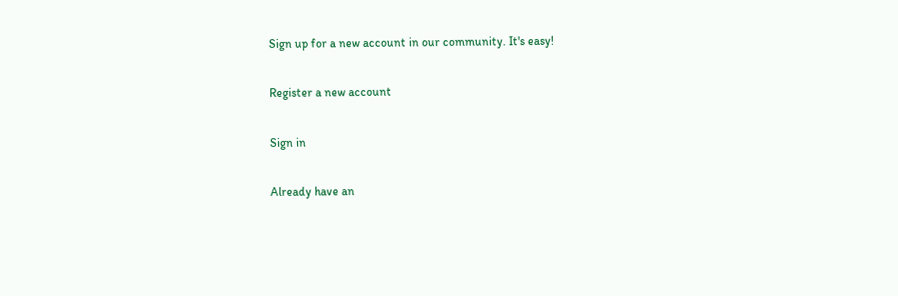Sign up for a new account in our community. It's easy!

Register a new account

Sign in

Already have an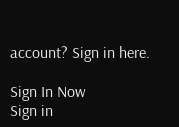account? Sign in here.

Sign In Now
Sign in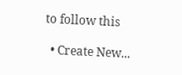to follow this

  • Create New...